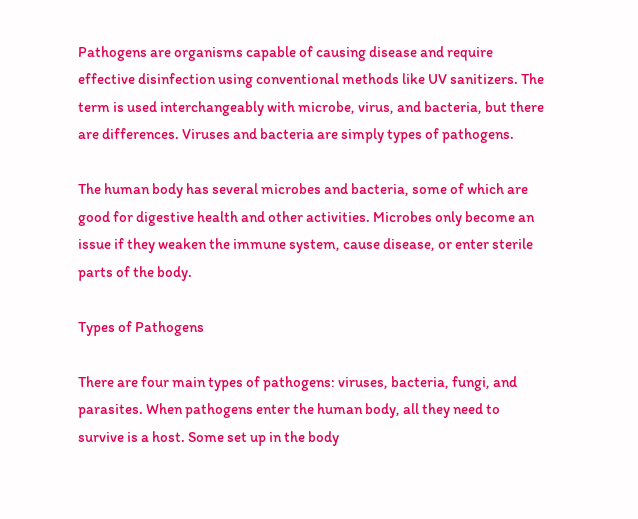Pathogens are organisms capable of causing disease and require effective disinfection using conventional methods like UV sanitizers. The term is used interchangeably with microbe, virus, and bacteria, but there are differences. Viruses and bacteria are simply types of pathogens.

The human body has several microbes and bacteria, some of which are good for digestive health and other activities. Microbes only become an issue if they weaken the immune system, cause disease, or enter sterile parts of the body.

Types of Pathogens

There are four main types of pathogens: viruses, bacteria, fungi, and parasites. When pathogens enter the human body, all they need to survive is a host. Some set up in the body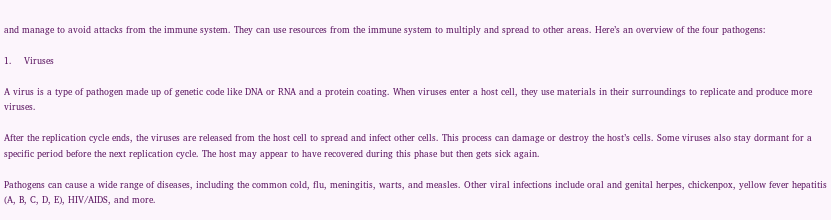and manage to avoid attacks from the immune system. They can use resources from the immune system to multiply and spread to other areas. Here’s an overview of the four pathogens:

1.    Viruses

A virus is a type of pathogen made up of genetic code like DNA or RNA and a protein coating. When viruses enter a host cell, they use materials in their surroundings to replicate and produce more viruses.

After the replication cycle ends, the viruses are released from the host cell to spread and infect other cells. This process can damage or destroy the host’s cells. Some viruses also stay dormant for a specific period before the next replication cycle. The host may appear to have recovered during this phase but then gets sick again.

Pathogens can cause a wide range of diseases, including the common cold, flu, meningitis, warts, and measles. Other viral infections include oral and genital herpes, chickenpox, yellow fever hepatitis (A, B, C, D, E), HIV/AIDS, and more.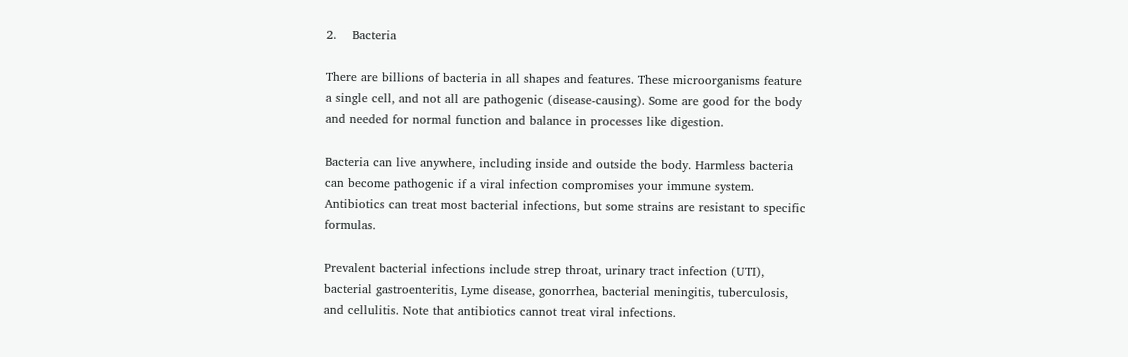2.    Bacteria

There are billions of bacteria in all shapes and features. These microorganisms feature a single cell, and not all are pathogenic (disease-causing). Some are good for the body and needed for normal function and balance in processes like digestion.

Bacteria can live anywhere, including inside and outside the body. Harmless bacteria can become pathogenic if a viral infection compromises your immune system. Antibiotics can treat most bacterial infections, but some strains are resistant to specific formulas.

Prevalent bacterial infections include strep throat, urinary tract infection (UTI), bacterial gastroenteritis, Lyme disease, gonorrhea, bacterial meningitis, tuberculosis, and cellulitis. Note that antibiotics cannot treat viral infections.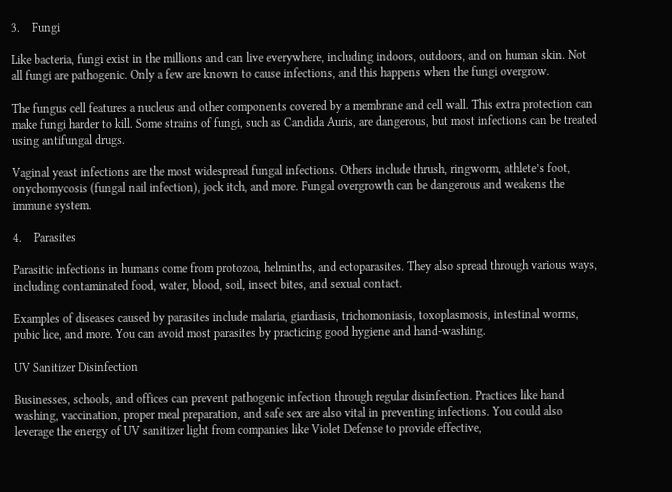3.    Fungi

Like bacteria, fungi exist in the millions and can live everywhere, including indoors, outdoors, and on human skin. Not all fungi are pathogenic. Only a few are known to cause infections, and this happens when the fungi overgrow.

The fungus cell features a nucleus and other components covered by a membrane and cell wall. This extra protection can make fungi harder to kill. Some strains of fungi, such as Candida Auris, are dangerous, but most infections can be treated using antifungal drugs.

Vaginal yeast infections are the most widespread fungal infections. Others include thrush, ringworm, athlete’s foot, onychomycosis (fungal nail infection), jock itch, and more. Fungal overgrowth can be dangerous and weakens the immune system.

4.    Parasites

Parasitic infections in humans come from protozoa, helminths, and ectoparasites. They also spread through various ways, including contaminated food, water, blood, soil, insect bites, and sexual contact.

Examples of diseases caused by parasites include malaria, giardiasis, trichomoniasis, toxoplasmosis, intestinal worms, pubic lice, and more. You can avoid most parasites by practicing good hygiene and hand-washing.

UV Sanitizer Disinfection

Businesses, schools, and offices can prevent pathogenic infection through regular disinfection. Practices like hand washing, vaccination, proper meal preparation, and safe sex are also vital in preventing infections. You could also leverage the energy of UV sanitizer light from companies like Violet Defense to provide effective,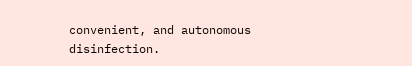convenient, and autonomous disinfection.